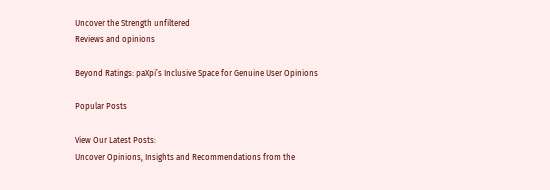Uncover the Strength unfiltered
Reviews and opinions

Beyond Ratings: paXpi’s Inclusive Space for Genuine User Opinions

Popular Posts

View Our Latest Posts:
Uncover Opinions, Insights and Recommendations from the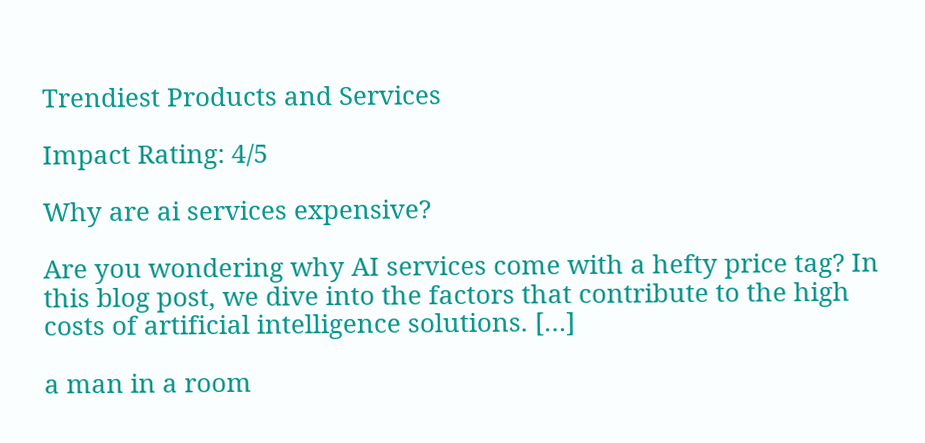Trendiest Products and Services

Impact Rating: 4/5

Why are ai services expensive?

Are you wondering why AI services come with a hefty price tag? In this blog post, we dive into the factors that contribute to the high costs of artificial intelligence solutions. […]

a man in a room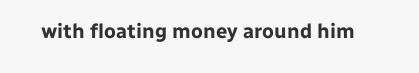with floating money around him